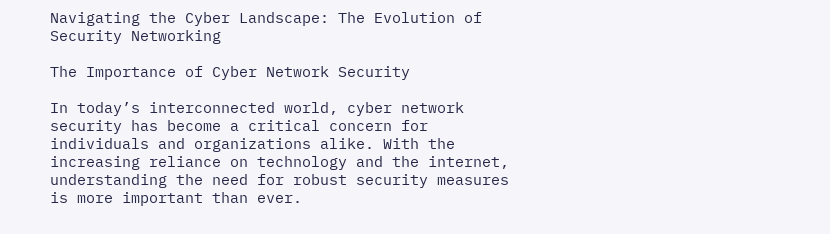Navigating the Cyber Landscape: The Evolution of Security Networking

The Importance of Cyber Network Security

In today’s interconnected world, cyber network security has become a critical concern for individuals and organizations alike. With the increasing reliance on technology and the internet, understanding the need for robust security measures is more important than ever.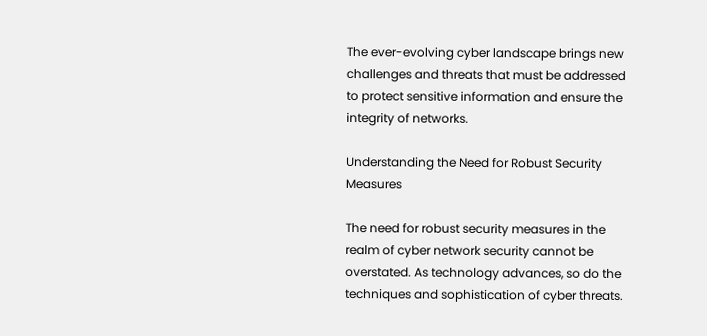The ever-evolving cyber landscape brings new challenges and threats that must be addressed to protect sensitive information and ensure the integrity of networks.

Understanding the Need for Robust Security Measures

The need for robust security measures in the realm of cyber network security cannot be overstated. As technology advances, so do the techniques and sophistication of cyber threats.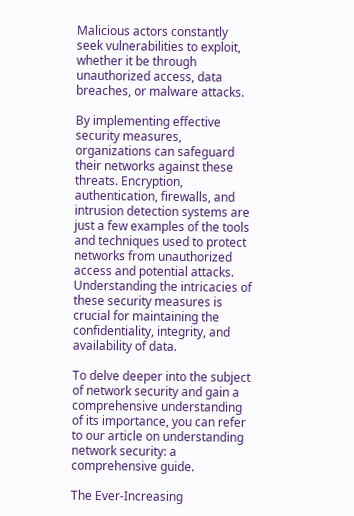Malicious actors constantly seek vulnerabilities to exploit, whether it be through unauthorized access, data breaches, or malware attacks.

By implementing effective security measures, organizations can safeguard their networks against these threats. Encryption, authentication, firewalls, and intrusion detection systems are just a few examples of the tools and techniques used to protect networks from unauthorized access and potential attacks. Understanding the intricacies of these security measures is crucial for maintaining the confidentiality, integrity, and availability of data.

To delve deeper into the subject of network security and gain a comprehensive understanding of its importance, you can refer to our article on understanding network security: a comprehensive guide.

The Ever-Increasing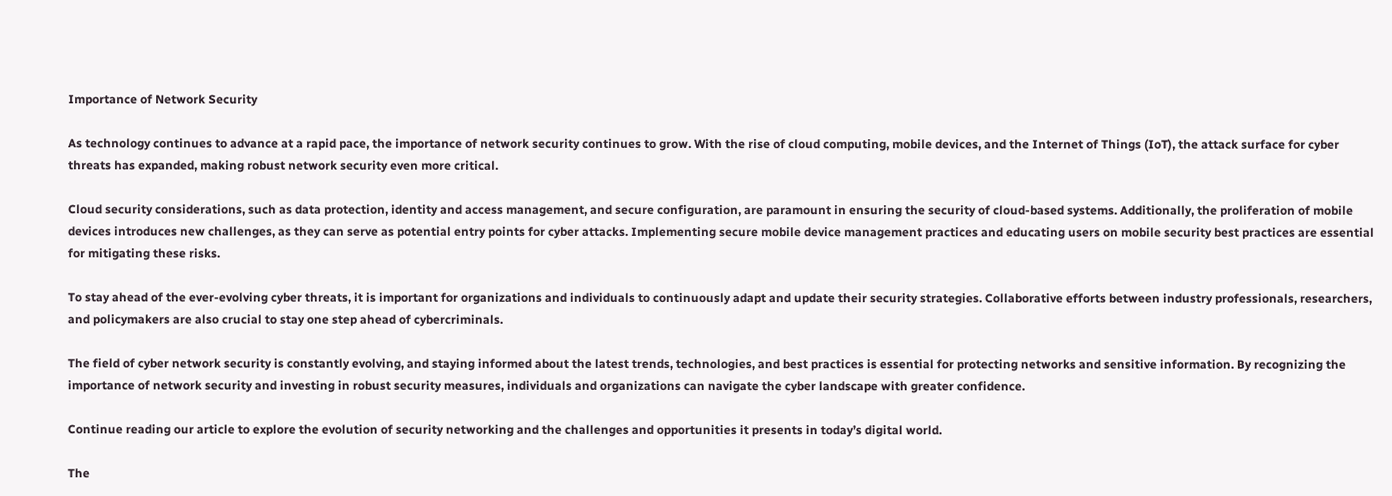Importance of Network Security

As technology continues to advance at a rapid pace, the importance of network security continues to grow. With the rise of cloud computing, mobile devices, and the Internet of Things (IoT), the attack surface for cyber threats has expanded, making robust network security even more critical.

Cloud security considerations, such as data protection, identity and access management, and secure configuration, are paramount in ensuring the security of cloud-based systems. Additionally, the proliferation of mobile devices introduces new challenges, as they can serve as potential entry points for cyber attacks. Implementing secure mobile device management practices and educating users on mobile security best practices are essential for mitigating these risks.

To stay ahead of the ever-evolving cyber threats, it is important for organizations and individuals to continuously adapt and update their security strategies. Collaborative efforts between industry professionals, researchers, and policymakers are also crucial to stay one step ahead of cybercriminals.

The field of cyber network security is constantly evolving, and staying informed about the latest trends, technologies, and best practices is essential for protecting networks and sensitive information. By recognizing the importance of network security and investing in robust security measures, individuals and organizations can navigate the cyber landscape with greater confidence.

Continue reading our article to explore the evolution of security networking and the challenges and opportunities it presents in today’s digital world.

The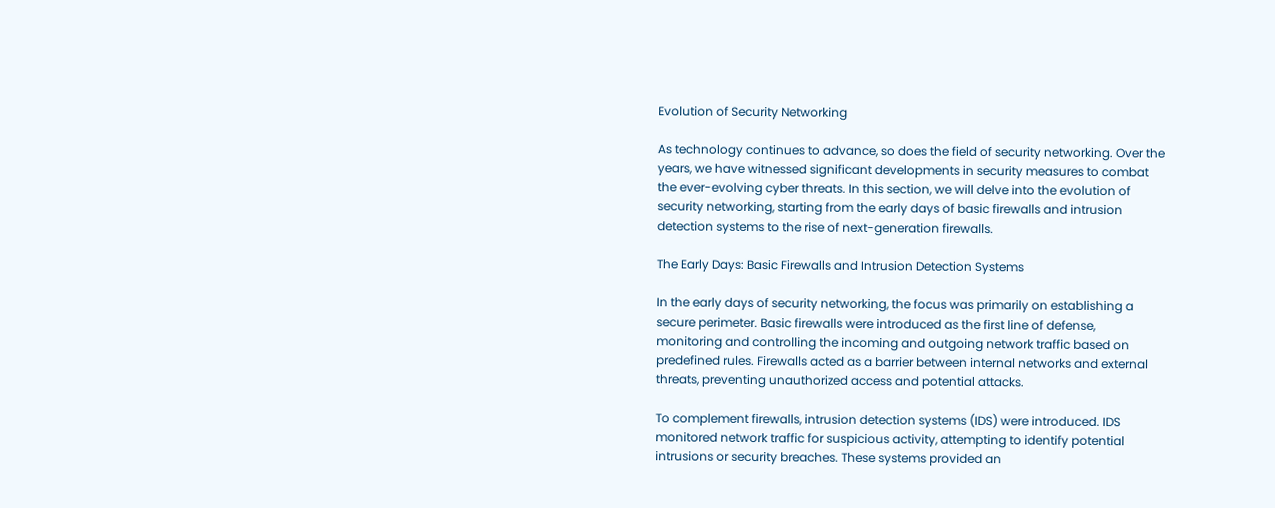Evolution of Security Networking

As technology continues to advance, so does the field of security networking. Over the years, we have witnessed significant developments in security measures to combat the ever-evolving cyber threats. In this section, we will delve into the evolution of security networking, starting from the early days of basic firewalls and intrusion detection systems to the rise of next-generation firewalls.

The Early Days: Basic Firewalls and Intrusion Detection Systems

In the early days of security networking, the focus was primarily on establishing a secure perimeter. Basic firewalls were introduced as the first line of defense, monitoring and controlling the incoming and outgoing network traffic based on predefined rules. Firewalls acted as a barrier between internal networks and external threats, preventing unauthorized access and potential attacks.

To complement firewalls, intrusion detection systems (IDS) were introduced. IDS monitored network traffic for suspicious activity, attempting to identify potential intrusions or security breaches. These systems provided an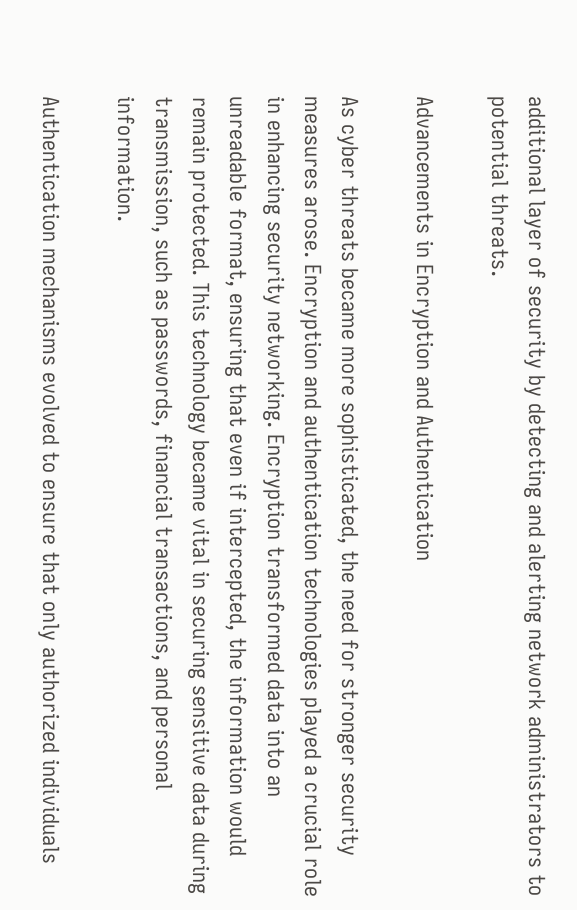additional layer of security by detecting and alerting network administrators to potential threats.

Advancements in Encryption and Authentication

As cyber threats became more sophisticated, the need for stronger security measures arose. Encryption and authentication technologies played a crucial role in enhancing security networking. Encryption transformed data into an unreadable format, ensuring that even if intercepted, the information would remain protected. This technology became vital in securing sensitive data during transmission, such as passwords, financial transactions, and personal information.

Authentication mechanisms evolved to ensure that only authorized individuals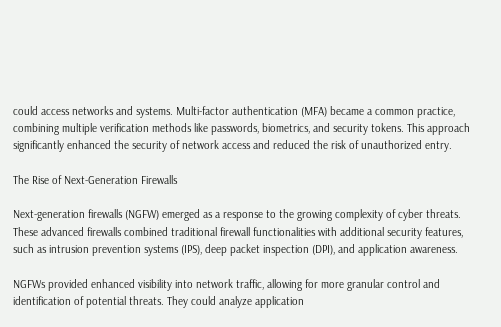could access networks and systems. Multi-factor authentication (MFA) became a common practice, combining multiple verification methods like passwords, biometrics, and security tokens. This approach significantly enhanced the security of network access and reduced the risk of unauthorized entry.

The Rise of Next-Generation Firewalls

Next-generation firewalls (NGFW) emerged as a response to the growing complexity of cyber threats. These advanced firewalls combined traditional firewall functionalities with additional security features, such as intrusion prevention systems (IPS), deep packet inspection (DPI), and application awareness.

NGFWs provided enhanced visibility into network traffic, allowing for more granular control and identification of potential threats. They could analyze application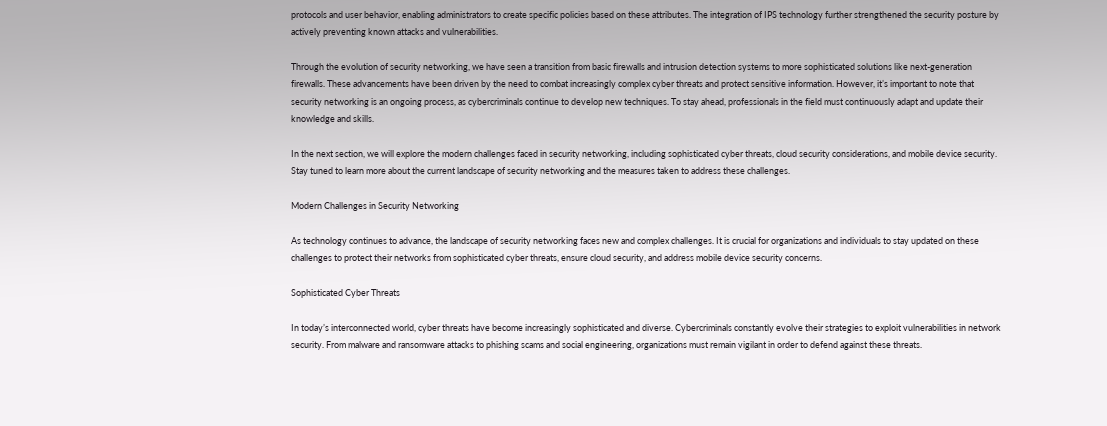protocols and user behavior, enabling administrators to create specific policies based on these attributes. The integration of IPS technology further strengthened the security posture by actively preventing known attacks and vulnerabilities.

Through the evolution of security networking, we have seen a transition from basic firewalls and intrusion detection systems to more sophisticated solutions like next-generation firewalls. These advancements have been driven by the need to combat increasingly complex cyber threats and protect sensitive information. However, it’s important to note that security networking is an ongoing process, as cybercriminals continue to develop new techniques. To stay ahead, professionals in the field must continuously adapt and update their knowledge and skills.

In the next section, we will explore the modern challenges faced in security networking, including sophisticated cyber threats, cloud security considerations, and mobile device security. Stay tuned to learn more about the current landscape of security networking and the measures taken to address these challenges.

Modern Challenges in Security Networking

As technology continues to advance, the landscape of security networking faces new and complex challenges. It is crucial for organizations and individuals to stay updated on these challenges to protect their networks from sophisticated cyber threats, ensure cloud security, and address mobile device security concerns.

Sophisticated Cyber Threats

In today’s interconnected world, cyber threats have become increasingly sophisticated and diverse. Cybercriminals constantly evolve their strategies to exploit vulnerabilities in network security. From malware and ransomware attacks to phishing scams and social engineering, organizations must remain vigilant in order to defend against these threats.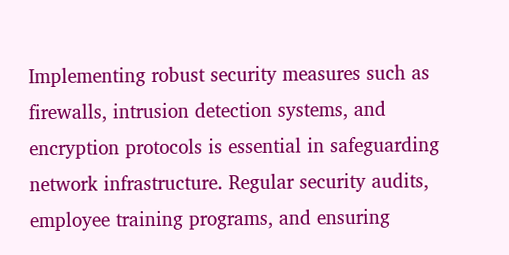Implementing robust security measures such as firewalls, intrusion detection systems, and encryption protocols is essential in safeguarding network infrastructure. Regular security audits, employee training programs, and ensuring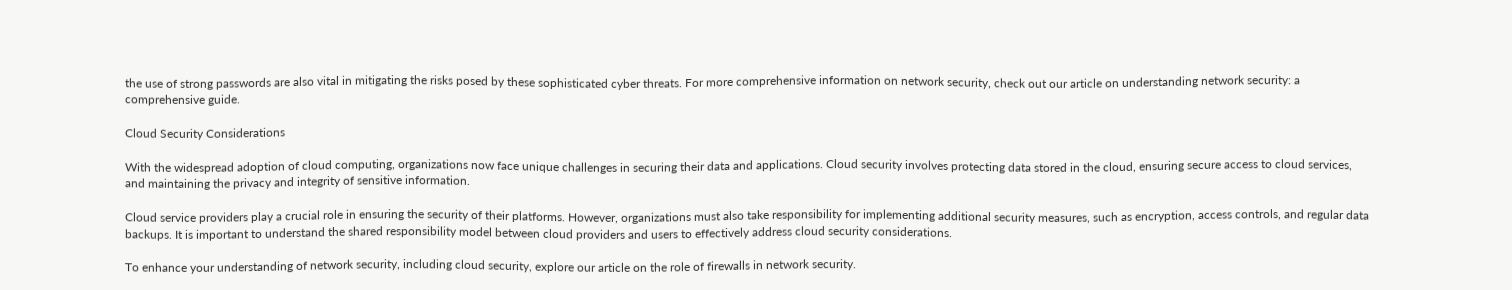the use of strong passwords are also vital in mitigating the risks posed by these sophisticated cyber threats. For more comprehensive information on network security, check out our article on understanding network security: a comprehensive guide.

Cloud Security Considerations

With the widespread adoption of cloud computing, organizations now face unique challenges in securing their data and applications. Cloud security involves protecting data stored in the cloud, ensuring secure access to cloud services, and maintaining the privacy and integrity of sensitive information.

Cloud service providers play a crucial role in ensuring the security of their platforms. However, organizations must also take responsibility for implementing additional security measures, such as encryption, access controls, and regular data backups. It is important to understand the shared responsibility model between cloud providers and users to effectively address cloud security considerations.

To enhance your understanding of network security, including cloud security, explore our article on the role of firewalls in network security.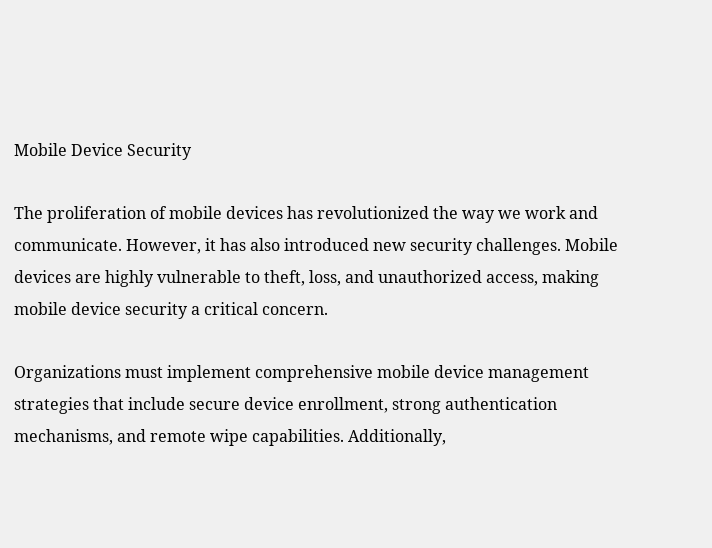Mobile Device Security

The proliferation of mobile devices has revolutionized the way we work and communicate. However, it has also introduced new security challenges. Mobile devices are highly vulnerable to theft, loss, and unauthorized access, making mobile device security a critical concern.

Organizations must implement comprehensive mobile device management strategies that include secure device enrollment, strong authentication mechanisms, and remote wipe capabilities. Additionally,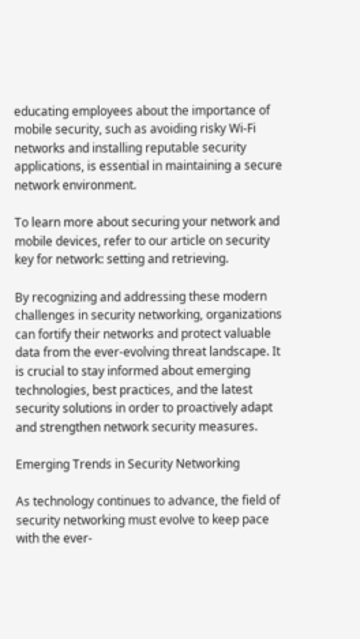educating employees about the importance of mobile security, such as avoiding risky Wi-Fi networks and installing reputable security applications, is essential in maintaining a secure network environment.

To learn more about securing your network and mobile devices, refer to our article on security key for network: setting and retrieving.

By recognizing and addressing these modern challenges in security networking, organizations can fortify their networks and protect valuable data from the ever-evolving threat landscape. It is crucial to stay informed about emerging technologies, best practices, and the latest security solutions in order to proactively adapt and strengthen network security measures.

Emerging Trends in Security Networking

As technology continues to advance, the field of security networking must evolve to keep pace with the ever-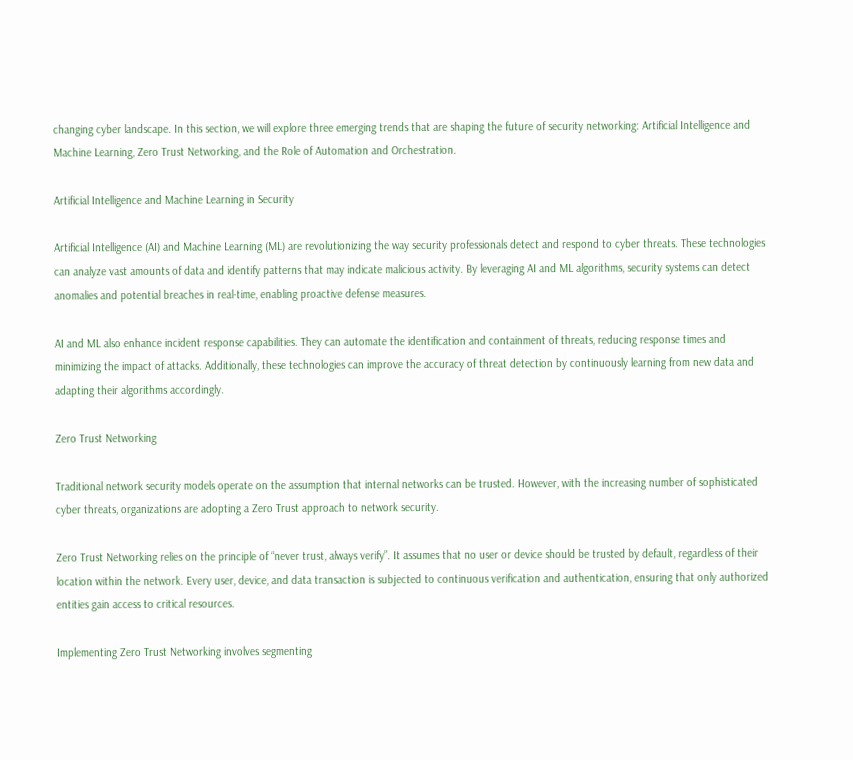changing cyber landscape. In this section, we will explore three emerging trends that are shaping the future of security networking: Artificial Intelligence and Machine Learning, Zero Trust Networking, and the Role of Automation and Orchestration.

Artificial Intelligence and Machine Learning in Security

Artificial Intelligence (AI) and Machine Learning (ML) are revolutionizing the way security professionals detect and respond to cyber threats. These technologies can analyze vast amounts of data and identify patterns that may indicate malicious activity. By leveraging AI and ML algorithms, security systems can detect anomalies and potential breaches in real-time, enabling proactive defense measures.

AI and ML also enhance incident response capabilities. They can automate the identification and containment of threats, reducing response times and minimizing the impact of attacks. Additionally, these technologies can improve the accuracy of threat detection by continuously learning from new data and adapting their algorithms accordingly.

Zero Trust Networking

Traditional network security models operate on the assumption that internal networks can be trusted. However, with the increasing number of sophisticated cyber threats, organizations are adopting a Zero Trust approach to network security.

Zero Trust Networking relies on the principle of “never trust, always verify”. It assumes that no user or device should be trusted by default, regardless of their location within the network. Every user, device, and data transaction is subjected to continuous verification and authentication, ensuring that only authorized entities gain access to critical resources.

Implementing Zero Trust Networking involves segmenting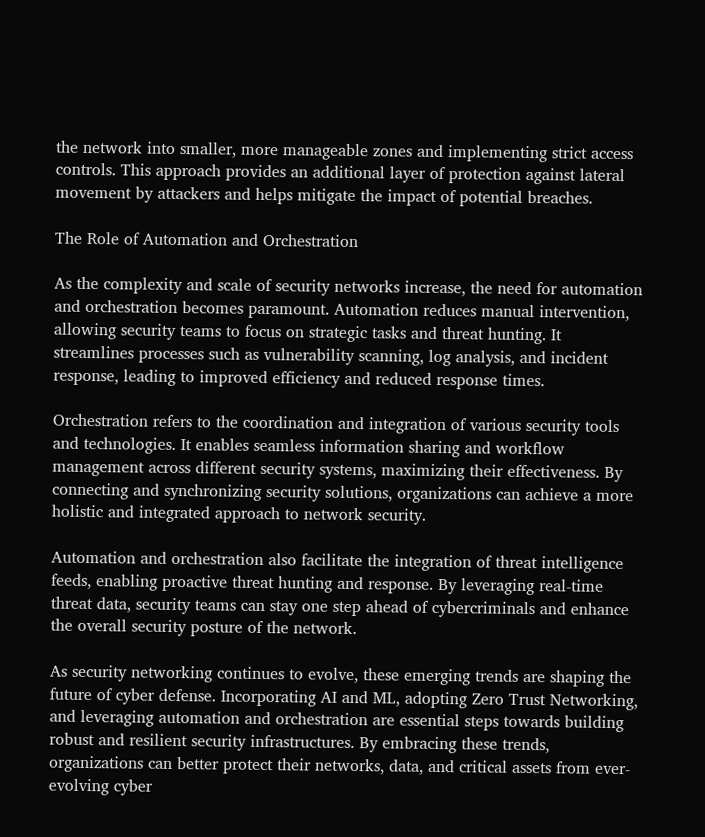the network into smaller, more manageable zones and implementing strict access controls. This approach provides an additional layer of protection against lateral movement by attackers and helps mitigate the impact of potential breaches.

The Role of Automation and Orchestration

As the complexity and scale of security networks increase, the need for automation and orchestration becomes paramount. Automation reduces manual intervention, allowing security teams to focus on strategic tasks and threat hunting. It streamlines processes such as vulnerability scanning, log analysis, and incident response, leading to improved efficiency and reduced response times.

Orchestration refers to the coordination and integration of various security tools and technologies. It enables seamless information sharing and workflow management across different security systems, maximizing their effectiveness. By connecting and synchronizing security solutions, organizations can achieve a more holistic and integrated approach to network security.

Automation and orchestration also facilitate the integration of threat intelligence feeds, enabling proactive threat hunting and response. By leveraging real-time threat data, security teams can stay one step ahead of cybercriminals and enhance the overall security posture of the network.

As security networking continues to evolve, these emerging trends are shaping the future of cyber defense. Incorporating AI and ML, adopting Zero Trust Networking, and leveraging automation and orchestration are essential steps towards building robust and resilient security infrastructures. By embracing these trends, organizations can better protect their networks, data, and critical assets from ever-evolving cyber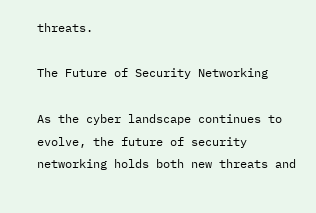threats.

The Future of Security Networking

As the cyber landscape continues to evolve, the future of security networking holds both new threats and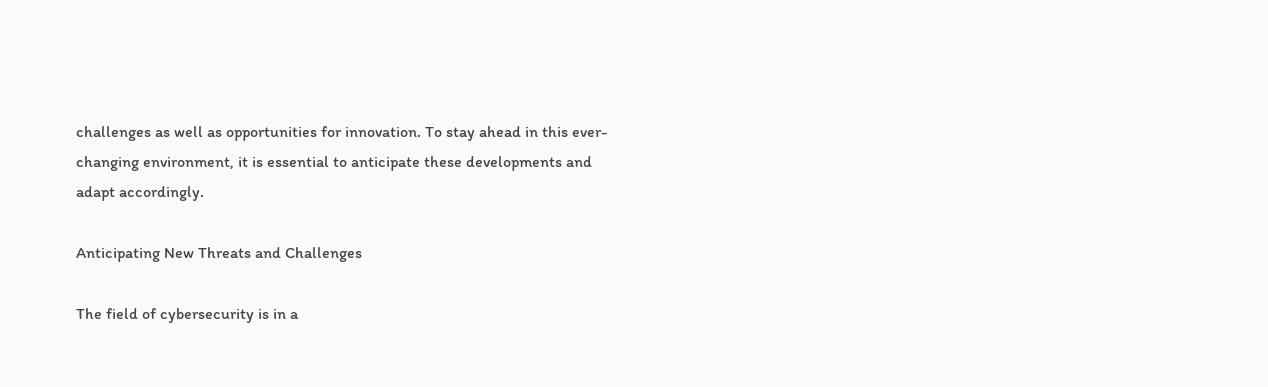challenges as well as opportunities for innovation. To stay ahead in this ever-changing environment, it is essential to anticipate these developments and adapt accordingly.

Anticipating New Threats and Challenges

The field of cybersecurity is in a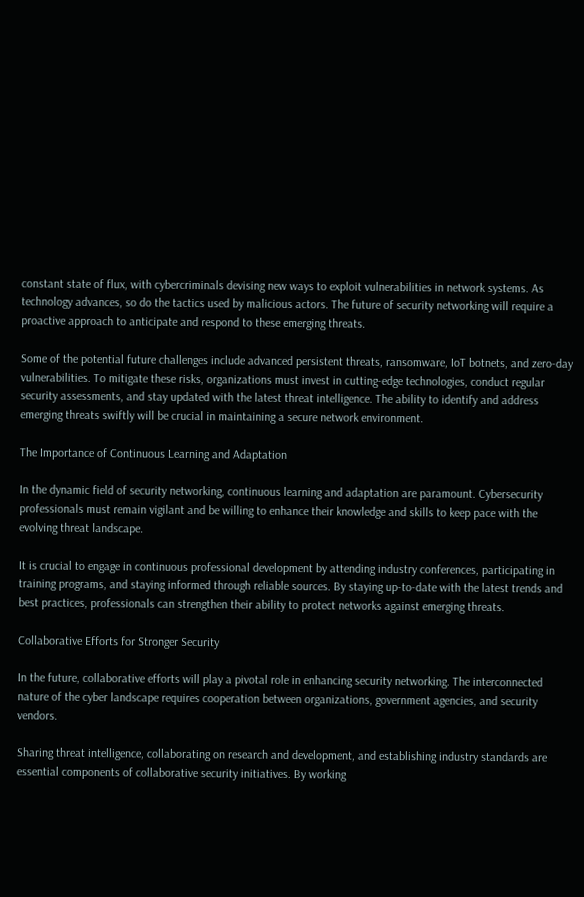constant state of flux, with cybercriminals devising new ways to exploit vulnerabilities in network systems. As technology advances, so do the tactics used by malicious actors. The future of security networking will require a proactive approach to anticipate and respond to these emerging threats.

Some of the potential future challenges include advanced persistent threats, ransomware, IoT botnets, and zero-day vulnerabilities. To mitigate these risks, organizations must invest in cutting-edge technologies, conduct regular security assessments, and stay updated with the latest threat intelligence. The ability to identify and address emerging threats swiftly will be crucial in maintaining a secure network environment.

The Importance of Continuous Learning and Adaptation

In the dynamic field of security networking, continuous learning and adaptation are paramount. Cybersecurity professionals must remain vigilant and be willing to enhance their knowledge and skills to keep pace with the evolving threat landscape.

It is crucial to engage in continuous professional development by attending industry conferences, participating in training programs, and staying informed through reliable sources. By staying up-to-date with the latest trends and best practices, professionals can strengthen their ability to protect networks against emerging threats.

Collaborative Efforts for Stronger Security

In the future, collaborative efforts will play a pivotal role in enhancing security networking. The interconnected nature of the cyber landscape requires cooperation between organizations, government agencies, and security vendors.

Sharing threat intelligence, collaborating on research and development, and establishing industry standards are essential components of collaborative security initiatives. By working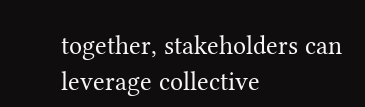together, stakeholders can leverage collective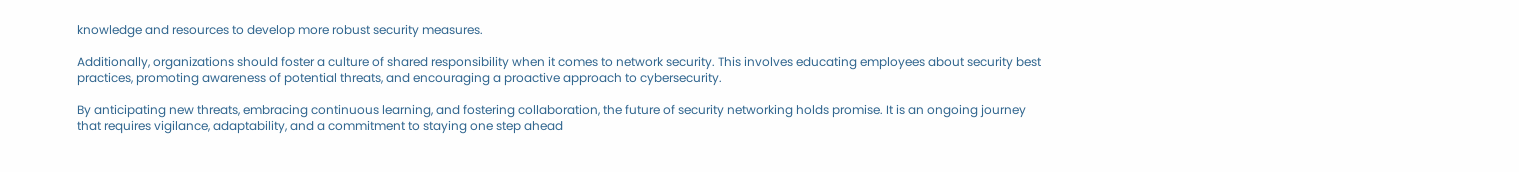knowledge and resources to develop more robust security measures.

Additionally, organizations should foster a culture of shared responsibility when it comes to network security. This involves educating employees about security best practices, promoting awareness of potential threats, and encouraging a proactive approach to cybersecurity.

By anticipating new threats, embracing continuous learning, and fostering collaboration, the future of security networking holds promise. It is an ongoing journey that requires vigilance, adaptability, and a commitment to staying one step ahead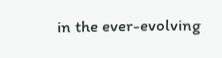in the ever-evolving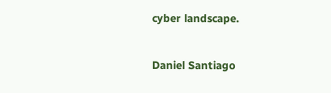cyber landscape.

Daniel Santiago